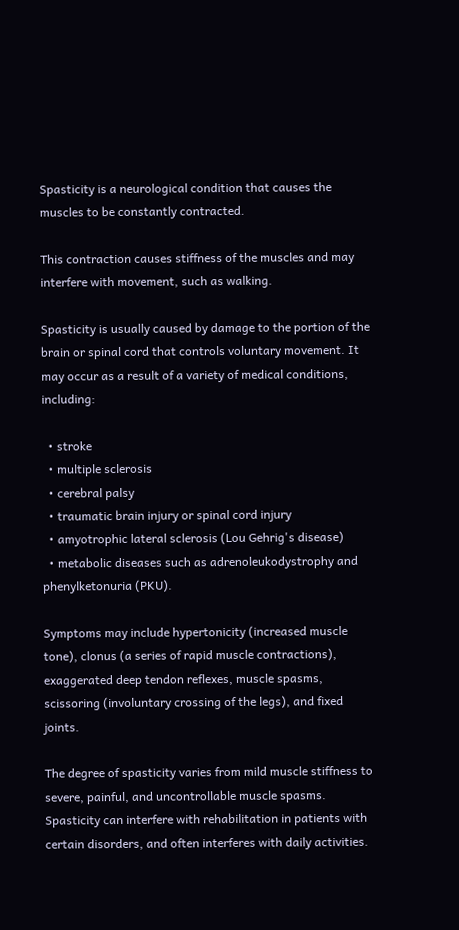Spasticity is a neurological condition that causes the muscles to be constantly contracted.

This contraction causes stiffness of the muscles and may interfere with movement, such as walking.

Spasticity is usually caused by damage to the portion of the brain or spinal cord that controls voluntary movement. It may occur as a result of a variety of medical conditions, including:

  • stroke
  • multiple sclerosis
  • cerebral palsy
  • traumatic brain injury or spinal cord injury
  • amyotrophic lateral sclerosis (Lou Gehrig's disease)
  • metabolic diseases such as adrenoleukodystrophy and phenylketonuria (PKU).

Symptoms may include hypertonicity (increased muscle tone), clonus (a series of rapid muscle contractions), exaggerated deep tendon reflexes, muscle spasms, scissoring (involuntary crossing of the legs), and fixed joints.

The degree of spasticity varies from mild muscle stiffness to severe, painful, and uncontrollable muscle spasms. Spasticity can interfere with rehabilitation in patients with certain disorders, and often interferes with daily activities.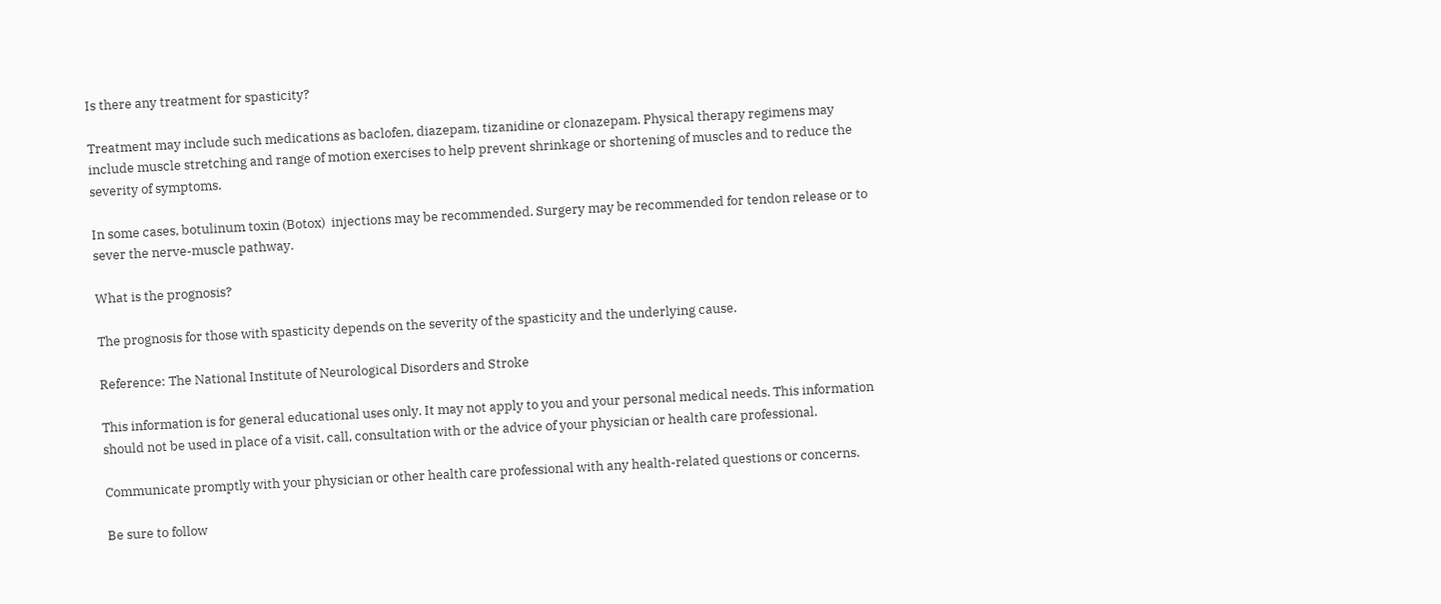Is there any treatment for spasticity?

Treatment may include such medications as baclofen, diazepam, tizanidine or clonazepam. Physical therapy regimens may include muscle stretching and range of motion exercises to help prevent shrinkage or shortening of muscles and to reduce the severity of symptoms.

In some cases, botulinum toxin (Botox)  injections may be recommended. Surgery may be recommended for tendon release or to sever the nerve-muscle pathway.

What is the prognosis?

The prognosis for those with spasticity depends on the severity of the spasticity and the underlying cause.

Reference: The National Institute of Neurological Disorders and Stroke

This information is for general educational uses only. It may not apply to you and your personal medical needs. This information should not be used in place of a visit, call, consultation with or the advice of your physician or health care professional.

Communicate promptly with your physician or other health care professional with any health-related questions or concerns.

Be sure to follow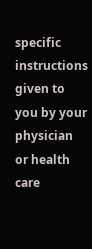specific instructions given to you by your physician or health care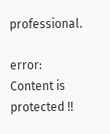professional.

error: Content is protected !!